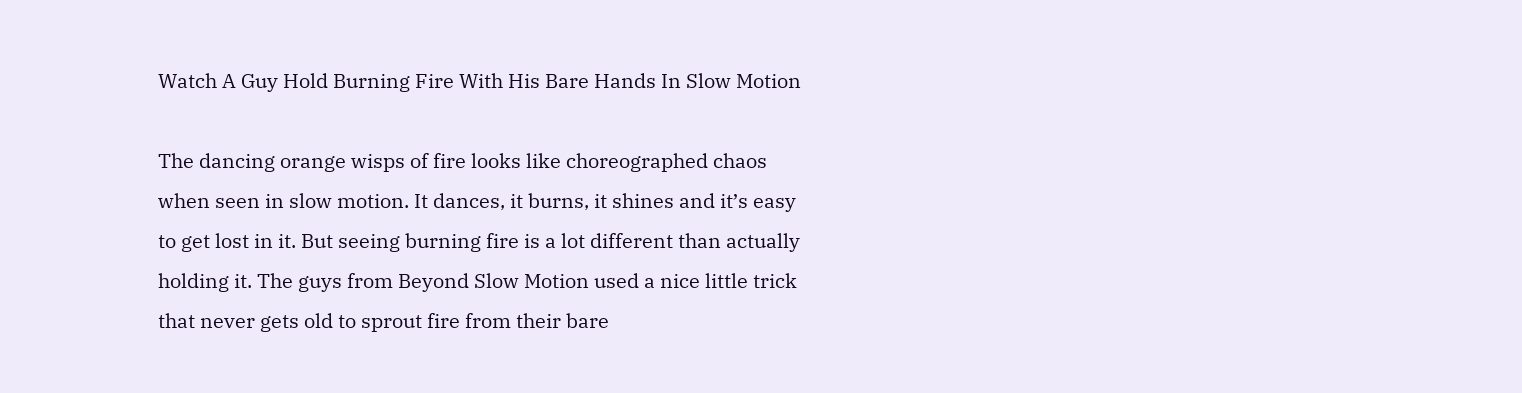Watch A Guy Hold Burning Fire With His Bare Hands In Slow Motion

The dancing orange wisps of fire looks like choreographed chaos when seen in slow motion. It dances, it burns, it shines and it’s easy to get lost in it. But seeing burning fire is a lot different than actually holding it. The guys from Beyond Slow Motion used a nice little trick that never gets old to sprout fire from their bare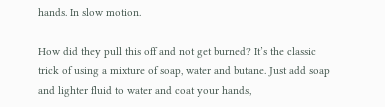hands. In slow motion.

How did they pull this off and not get burned? It’s the classic trick of using a mixture of soap, water and butane. Just add soap and lighter fluid to water and coat your hands,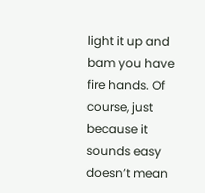light it up and bam you have fire hands. Of course, just because it sounds easy doesn’t mean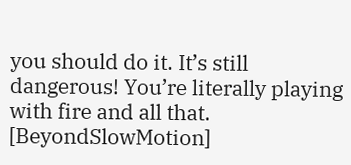you should do it. It’s still dangerous! You’re literally playing with fire and all that. [BeyondSlowMotion]